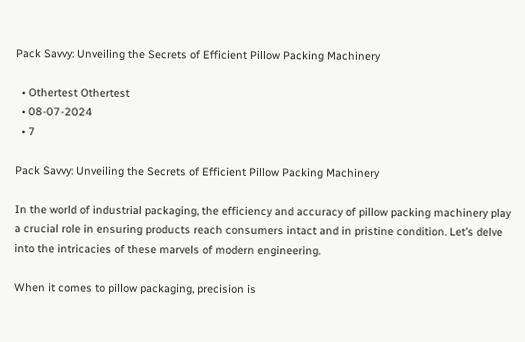Pack Savvy: Unveiling the Secrets of Efficient Pillow Packing Machinery

  • Othertest Othertest
  • 08-07-2024
  • 7

Pack Savvy: Unveiling the Secrets of Efficient Pillow Packing Machinery

In the world of industrial packaging, the efficiency and accuracy of pillow packing machinery play a crucial role in ensuring products reach consumers intact and in pristine condition. Let’s delve into the intricacies of these marvels of modern engineering.

When it comes to pillow packaging, precision is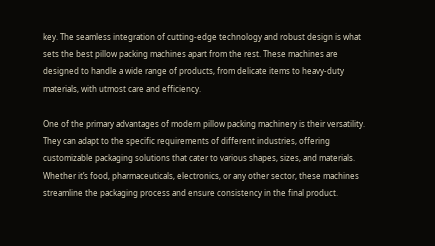key. The seamless integration of cutting-edge technology and robust design is what sets the best pillow packing machines apart from the rest. These machines are designed to handle a wide range of products, from delicate items to heavy-duty materials, with utmost care and efficiency.

One of the primary advantages of modern pillow packing machinery is their versatility. They can adapt to the specific requirements of different industries, offering customizable packaging solutions that cater to various shapes, sizes, and materials. Whether it’s food, pharmaceuticals, electronics, or any other sector, these machines streamline the packaging process and ensure consistency in the final product.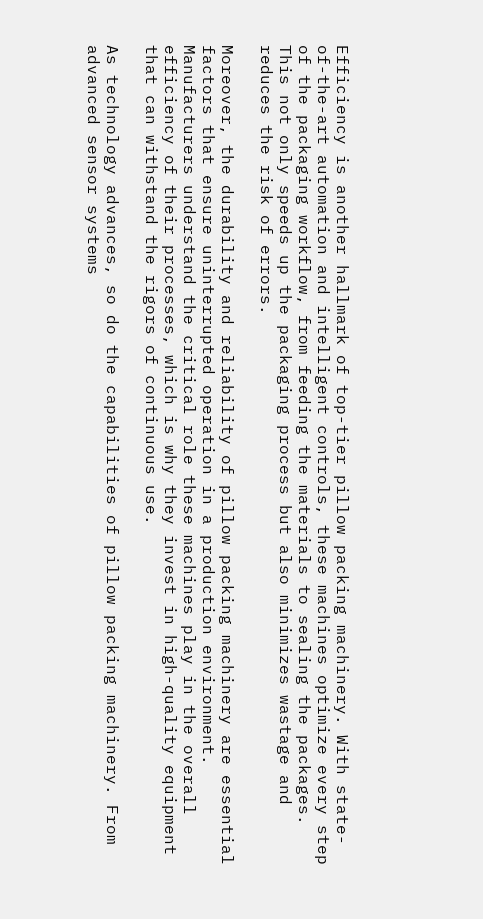Efficiency is another hallmark of top-tier pillow packing machinery. With state-of-the-art automation and intelligent controls, these machines optimize every step of the packaging workflow, from feeding the materials to sealing the packages. This not only speeds up the packaging process but also minimizes wastage and reduces the risk of errors.

Moreover, the durability and reliability of pillow packing machinery are essential factors that ensure uninterrupted operation in a production environment. Manufacturers understand the critical role these machines play in the overall efficiency of their processes, which is why they invest in high-quality equipment that can withstand the rigors of continuous use.

As technology advances, so do the capabilities of pillow packing machinery. From advanced sensor systems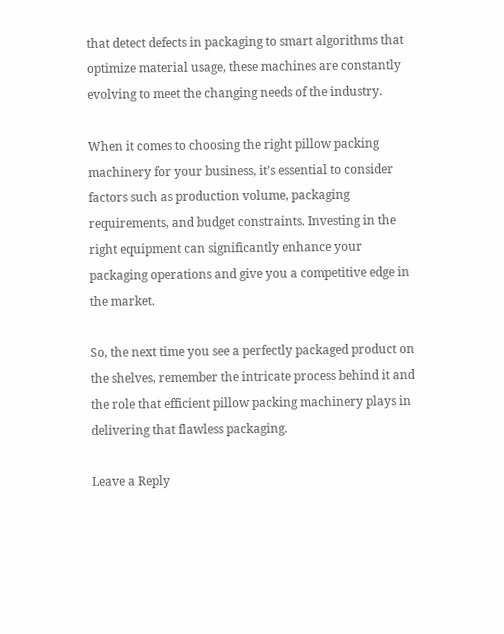that detect defects in packaging to smart algorithms that optimize material usage, these machines are constantly evolving to meet the changing needs of the industry.

When it comes to choosing the right pillow packing machinery for your business, it’s essential to consider factors such as production volume, packaging requirements, and budget constraints. Investing in the right equipment can significantly enhance your packaging operations and give you a competitive edge in the market.

So, the next time you see a perfectly packaged product on the shelves, remember the intricate process behind it and the role that efficient pillow packing machinery plays in delivering that flawless packaging.

Leave a Reply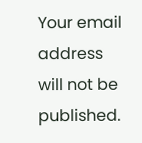Your email address will not be published.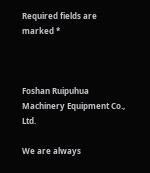Required fields are marked *



Foshan Ruipuhua Machinery Equipment Co., Ltd.

We are always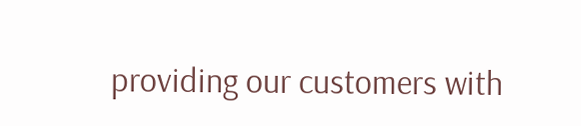providing our customers with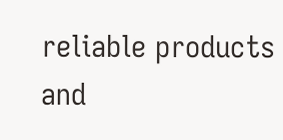reliable products and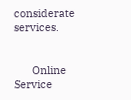considerate services.


      Online Service